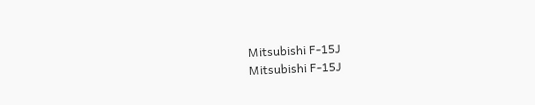Mitsubishi F-15J
Mitsubishi F-15J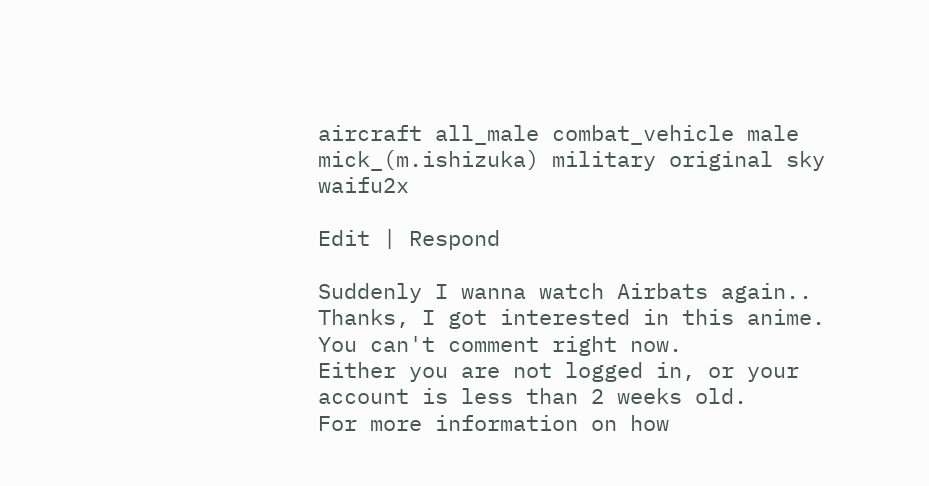aircraft all_male combat_vehicle male mick_(m.ishizuka) military original sky waifu2x

Edit | Respond

Suddenly I wanna watch Airbats again..
Thanks, I got interested in this anime.
You can't comment right now.
Either you are not logged in, or your account is less than 2 weeks old.
For more information on how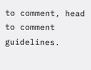to comment, head to comment guidelines.